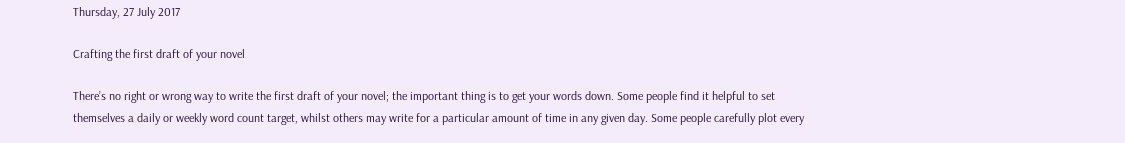Thursday, 27 July 2017

Crafting the first draft of your novel

There’s no right or wrong way to write the first draft of your novel; the important thing is to get your words down. Some people find it helpful to set themselves a daily or weekly word count target, whilst others may write for a particular amount of time in any given day. Some people carefully plot every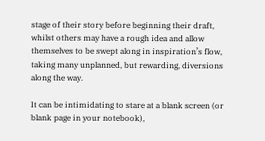stage of their story before beginning their draft, whilst others may have a rough idea and allow themselves to be swept along in inspiration’s flow, taking many unplanned, but rewarding, diversions along the way.

It can be intimidating to stare at a blank screen (or blank page in your notebook),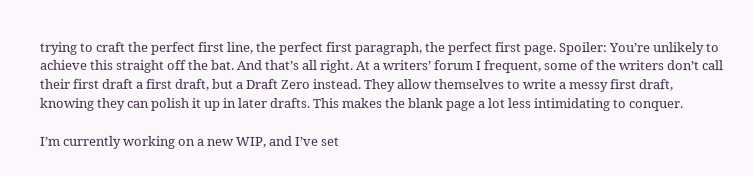trying to craft the perfect first line, the perfect first paragraph, the perfect first page. Spoiler: You’re unlikely to achieve this straight off the bat. And that’s all right. At a writers’ forum I frequent, some of the writers don’t call their first draft a first draft, but a Draft Zero instead. They allow themselves to write a messy first draft, knowing they can polish it up in later drafts. This makes the blank page a lot less intimidating to conquer.

I’m currently working on a new WIP, and I’ve set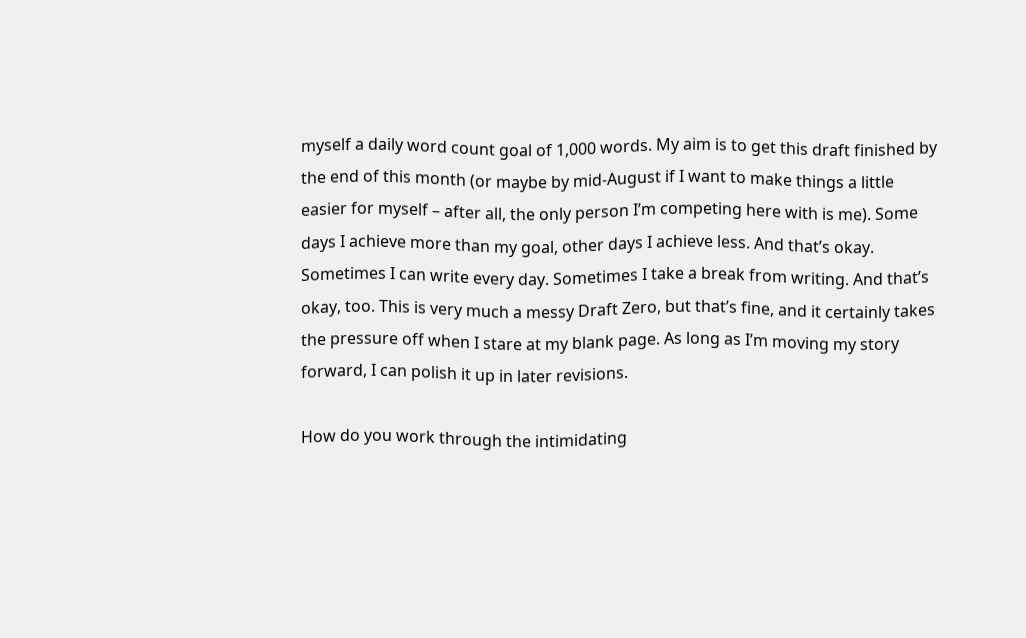myself a daily word count goal of 1,000 words. My aim is to get this draft finished by the end of this month (or maybe by mid-August if I want to make things a little easier for myself – after all, the only person I’m competing here with is me). Some days I achieve more than my goal, other days I achieve less. And that’s okay. Sometimes I can write every day. Sometimes I take a break from writing. And that’s okay, too. This is very much a messy Draft Zero, but that’s fine, and it certainly takes the pressure off when I stare at my blank page. As long as I’m moving my story forward, I can polish it up in later revisions.

How do you work through the intimidating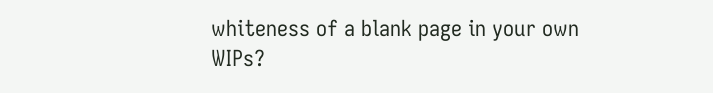whiteness of a blank page in your own WIPs?